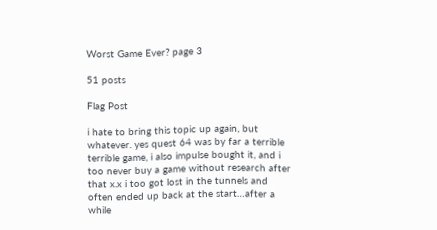Worst Game Ever? page 3

51 posts

Flag Post

i hate to bring this topic up again, but whatever. yes quest 64 was by far a terrible terrible game, i also impulse bought it, and i too never buy a game without research after that x.x i too got lost in the tunnels and often ended up back at the start…after a while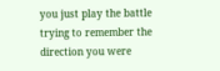you just play the battle trying to remember the direction you were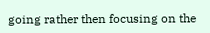going rather then focusing on the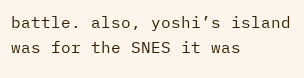battle. also, yoshi’s island was for the SNES it was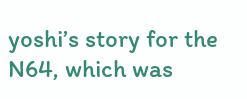yoshi’s story for the N64, which was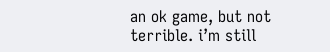an ok game, but not terrible. i’m still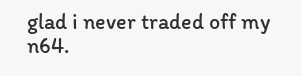glad i never traded off my n64.